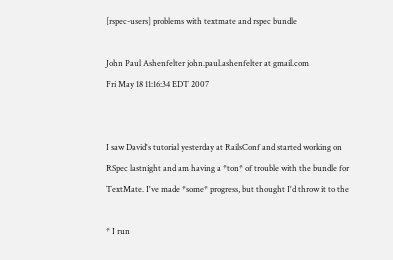[rspec-users] problems with textmate and rspec bundle

John Paul Ashenfelter john.paul.ashenfelter at gmail.com
Fri May 18 11:16:34 EDT 2007


I saw David's tutorial yesterday at RailsConf and started working on
RSpec lastnight and am having a *ton* of trouble with the bundle for
TextMate. I've made *some* progress, but thought I'd throw it to the

* I run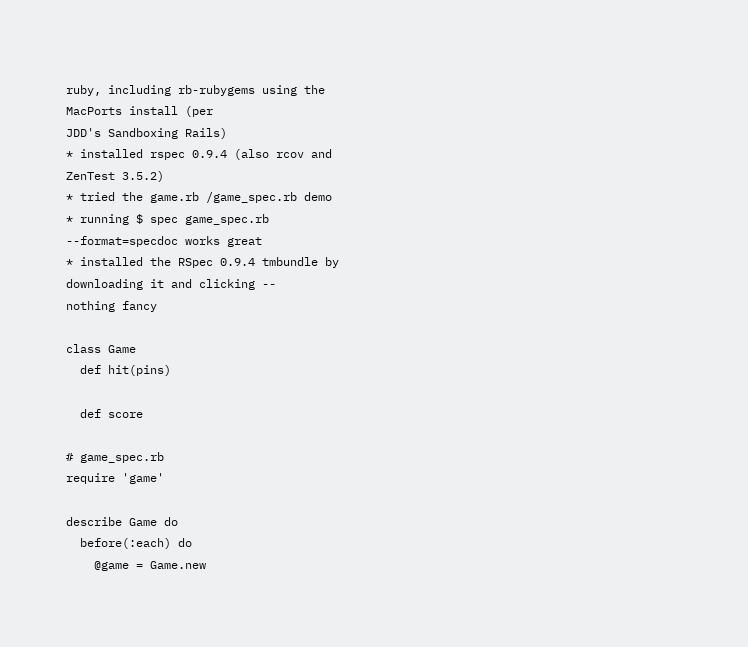ruby, including rb-rubygems using the MacPorts install (per
JDD's Sandboxing Rails)
* installed rspec 0.9.4 (also rcov and ZenTest 3.5.2)
* tried the game.rb /game_spec.rb demo
* running $ spec game_spec.rb --format=specdoc works great
* installed the RSpec 0.9.4 tmbundle by downloading it and clicking --
nothing fancy

class Game
  def hit(pins)

  def score

# game_spec.rb
require 'game'

describe Game do
  before(:each) do
    @game = Game.new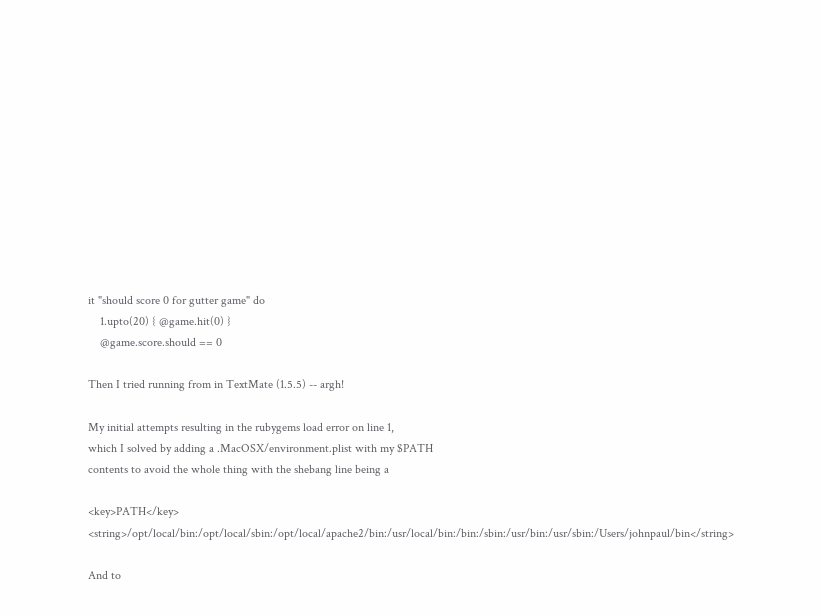it "should score 0 for gutter game" do
    1.upto(20) { @game.hit(0) }
    @game.score.should == 0

Then I tried running from in TextMate (1.5.5) -- argh!

My initial attempts resulting in the rubygems load error on line 1,
which I solved by adding a .MacOSX/environment.plist with my $PATH
contents to avoid the whole thing with the shebang line being a

<key>PATH</key> <string>/opt/local/bin:/opt/local/sbin:/opt/local/apache2/bin:/usr/local/bin:/bin:/sbin:/usr/bin:/usr/sbin:/Users/johnpaul/bin</string>

And to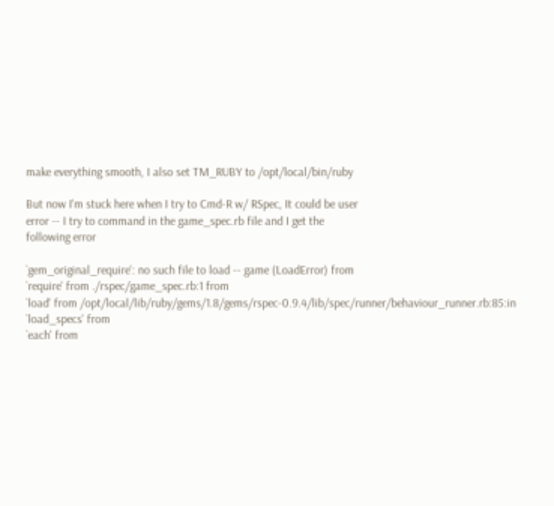make everything smooth, I also set TM_RUBY to /opt/local/bin/ruby

But now I'm stuck here when I try to Cmd-R w/ RSpec, It could be user
error -- I try to command in the game_spec.rb file and I get the
following error

`gem_original_require': no such file to load -- game (LoadError) from
`require' from ./rspec/game_spec.rb:1 from
`load' from /opt/local/lib/ruby/gems/1.8/gems/rspec-0.9.4/lib/spec/runner/behaviour_runner.rb:85:in
`load_specs' from
`each' from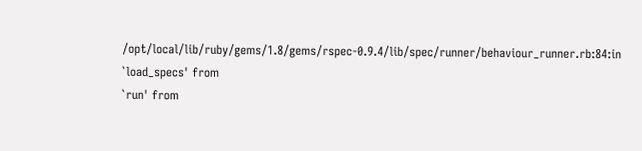/opt/local/lib/ruby/gems/1.8/gems/rspec-0.9.4/lib/spec/runner/behaviour_runner.rb:84:in
`load_specs' from
`run' from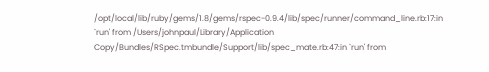/opt/local/lib/ruby/gems/1.8/gems/rspec-0.9.4/lib/spec/runner/command_line.rb:17:in
`run' from /Users/johnpaul/Library/Application
Copy/Bundles/RSpec.tmbundle/Support/lib/spec_mate.rb:47:in `run' from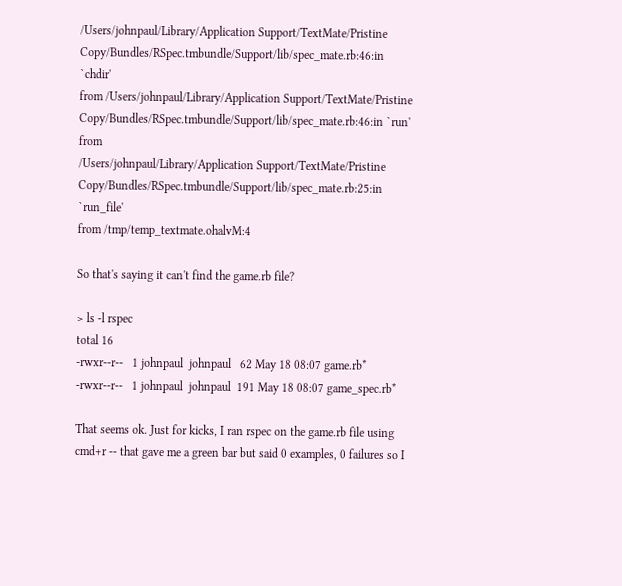/Users/johnpaul/Library/Application Support/TextMate/Pristine
Copy/Bundles/RSpec.tmbundle/Support/lib/spec_mate.rb:46:in `chdir'
from /Users/johnpaul/Library/Application Support/TextMate/Pristine
Copy/Bundles/RSpec.tmbundle/Support/lib/spec_mate.rb:46:in `run' from
/Users/johnpaul/Library/Application Support/TextMate/Pristine
Copy/Bundles/RSpec.tmbundle/Support/lib/spec_mate.rb:25:in `run_file'
from /tmp/temp_textmate.ohalvM:4

So that's saying it can't find the game.rb file?

> ls -l rspec
total 16
-rwxr--r--   1 johnpaul  johnpaul   62 May 18 08:07 game.rb*
-rwxr--r--   1 johnpaul  johnpaul  191 May 18 08:07 game_spec.rb*

That seems ok. Just for kicks, I ran rspec on the game.rb file using
cmd+r -- that gave me a green bar but said 0 examples, 0 failures so I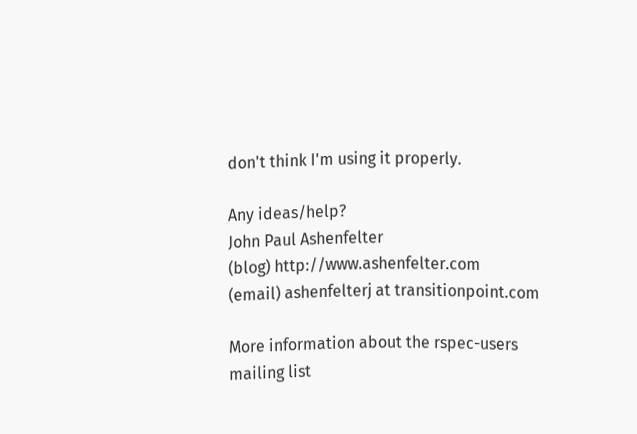don't think I'm using it properly.

Any ideas/help?
John Paul Ashenfelter
(blog) http://www.ashenfelter.com
(email) ashenfelterj at transitionpoint.com

More information about the rspec-users mailing list